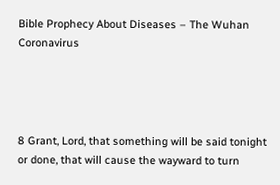Bible Prophecy About Diseases – The Wuhan Coronavirus




8 Grant, Lord, that something will be said tonight or done, that will cause the wayward to turn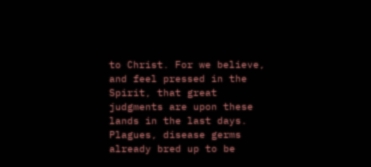to Christ. For we believe, and feel pressed in the Spirit, that great judgments are upon these lands in the last days. Plagues, disease germs already bred up to be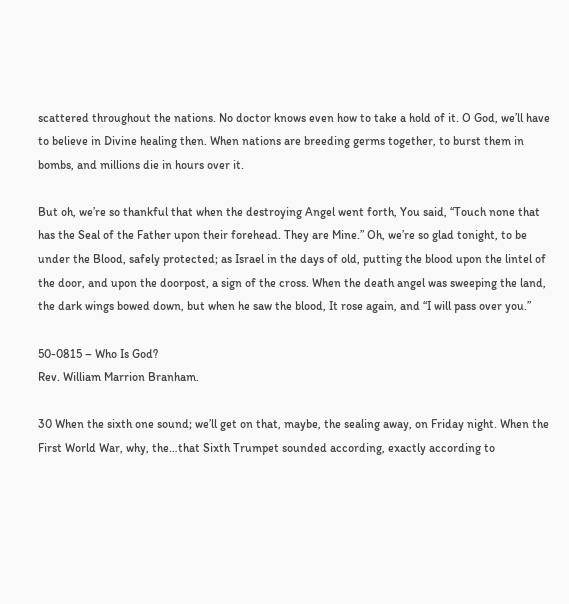scattered throughout the nations. No doctor knows even how to take a hold of it. O God, we’ll have to believe in Divine healing then. When nations are breeding germs together, to burst them in bombs, and millions die in hours over it.

But oh, we’re so thankful that when the destroying Angel went forth, You said, “Touch none that has the Seal of the Father upon their forehead. They are Mine.” Oh, we’re so glad tonight, to be under the Blood, safely protected; as Israel in the days of old, putting the blood upon the lintel of the door, and upon the doorpost, a sign of the cross. When the death angel was sweeping the land, the dark wings bowed down, but when he saw the blood, It rose again, and “I will pass over you.”

50-0815 – Who Is God?
Rev. William Marrion Branham.

30 When the sixth one sound; we’ll get on that, maybe, the sealing away, on Friday night. When the First World War, why, the…that Sixth Trumpet sounded according, exactly according to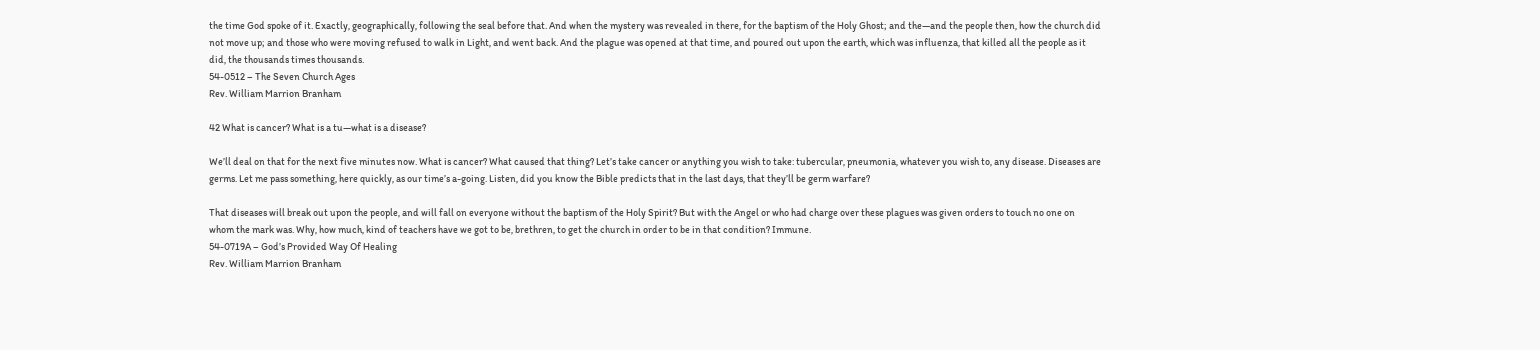the time God spoke of it. Exactly, geographically, following the seal before that. And when the mystery was revealed in there, for the baptism of the Holy Ghost; and the—and the people then, how the church did not move up; and those who were moving refused to walk in Light, and went back. And the plague was opened at that time, and poured out upon the earth, which was influenza, that killed all the people as it did, the thousands times thousands.
54-0512 – The Seven Church Ages
Rev. William Marrion Branham

42 What is cancer? What is a tu—what is a disease?

We’ll deal on that for the next five minutes now. What is cancer? What caused that thing? Let’s take cancer or anything you wish to take: tubercular, pneumonia, whatever you wish to, any disease. Diseases are germs. Let me pass something, here quickly, as our time’s a-going. Listen, did you know the Bible predicts that in the last days, that they’ll be germ warfare?

That diseases will break out upon the people, and will fall on everyone without the baptism of the Holy Spirit? But with the Angel or who had charge over these plagues was given orders to touch no one on whom the mark was. Why, how much, kind of teachers have we got to be, brethren, to get the church in order to be in that condition? Immune.
54-0719A – God’s Provided Way Of Healing
Rev. William Marrion Branham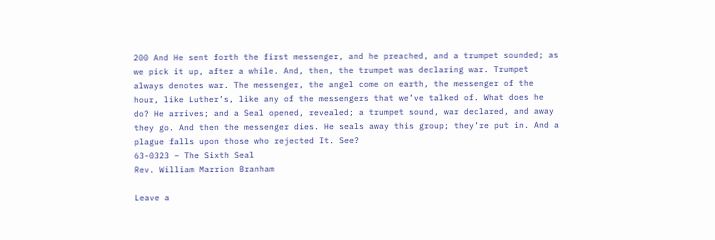200 And He sent forth the first messenger, and he preached, and a trumpet sounded; as we pick it up, after a while. And, then, the trumpet was declaring war. Trumpet always denotes war. The messenger, the angel come on earth, the messenger of the hour, like Luther’s, like any of the messengers that we’ve talked of. What does he do? He arrives; and a Seal opened, revealed; a trumpet sound, war declared, and away they go. And then the messenger dies. He seals away this group; they’re put in. And a plague falls upon those who rejected It. See?
63-0323 – The Sixth Seal
Rev. William Marrion Branham

Leave a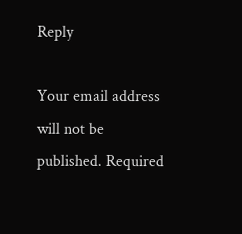Reply

Your email address will not be published. Required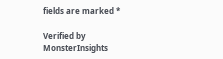fields are marked *

Verified by MonsterInsights